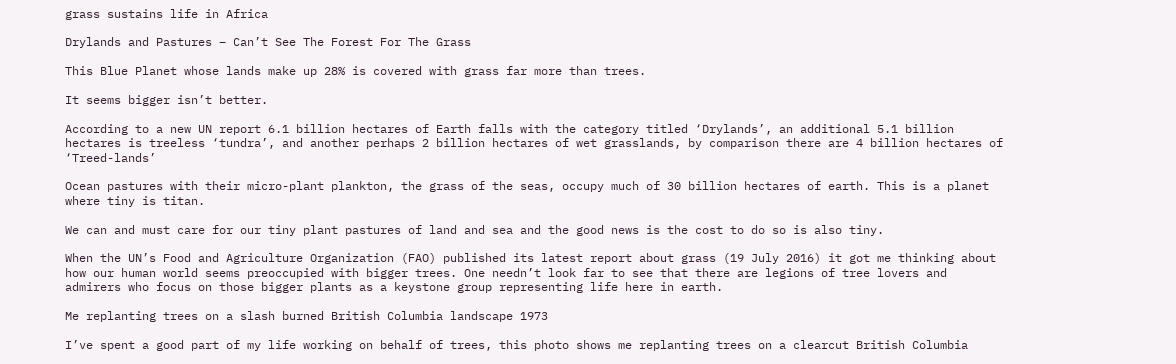grass sustains life in Africa

Drylands and Pastures – Can’t See The Forest For The Grass

This Blue Planet whose lands make up 28% is covered with grass far more than trees.

It seems bigger isn’t better.

According to a new UN report 6.1 billion hectares of Earth falls with the category titled ‘Drylands’, an additional 5.1 billion hectares is treeless ‘tundra’, and another perhaps 2 billion hectares of wet grasslands, by comparison there are 4 billion hectares of ‘Treed-lands’

Ocean pastures with their micro-plant plankton, the grass of the seas, occupy much of 30 billion hectares of earth. This is a planet where tiny is titan.

We can and must care for our tiny plant pastures of land and sea and the good news is the cost to do so is also tiny.

When the UN’s Food and Agriculture Organization (FAO) published its latest report about grass (19 July 2016) it got me thinking about how our human world seems preoccupied with bigger trees. One needn’t look far to see that there are legions of tree lovers and admirers who focus on those bigger plants as a keystone group representing life here in earth.

Me replanting trees on a slash burned British Columbia landscape 1973

I’ve spent a good part of my life working on behalf of trees, this photo shows me replanting trees on a clearcut British Columbia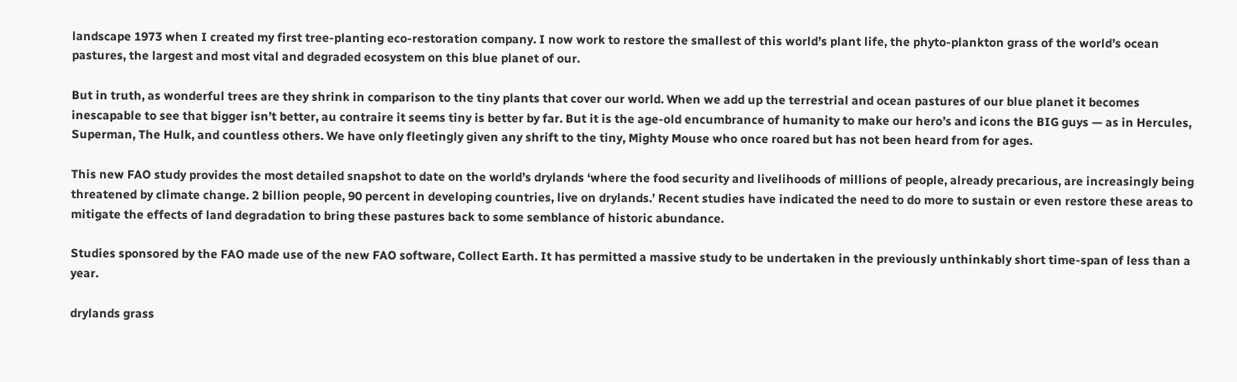landscape 1973 when I created my first tree-planting eco-restoration company. I now work to restore the smallest of this world’s plant life, the phyto-plankton grass of the world’s ocean pastures, the largest and most vital and degraded ecosystem on this blue planet of our.

But in truth, as wonderful trees are they shrink in comparison to the tiny plants that cover our world. When we add up the terrestrial and ocean pastures of our blue planet it becomes inescapable to see that bigger isn’t better, au contraire it seems tiny is better by far. But it is the age-old encumbrance of humanity to make our hero’s and icons the BIG guys — as in Hercules, Superman, The Hulk, and countless others. We have only fleetingly given any shrift to the tiny, Mighty Mouse who once roared but has not been heard from for ages.

This new FAO study provides the most detailed snapshot to date on the world’s drylands ‘where the food security and livelihoods of millions of people, already precarious, are increasingly being threatened by climate change. 2 billion people, 90 percent in developing countries, live on drylands.’ Recent studies have indicated the need to do more to sustain or even restore these areas to mitigate the effects of land degradation to bring these pastures back to some semblance of historic abundance.

Studies sponsored by the FAO made use of the new FAO software, Collect Earth. It has permitted a massive study to be undertaken in the previously unthinkably short time-span of less than a year.

drylands grass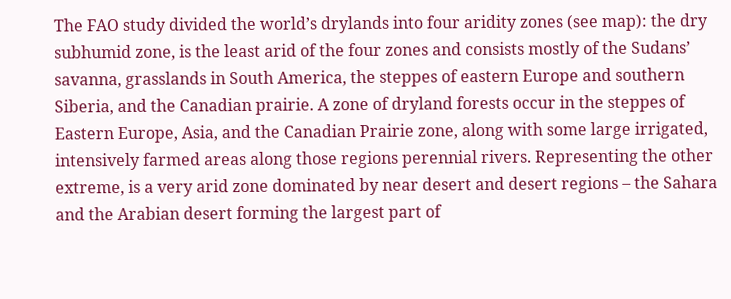The FAO study divided the world’s drylands into four aridity zones (see map): the dry subhumid zone, is the least arid of the four zones and consists mostly of the Sudans’ savanna, grasslands in South America, the steppes of eastern Europe and southern Siberia, and the Canadian prairie. A zone of dryland forests occur in the steppes of Eastern Europe, Asia, and the Canadian Prairie zone, along with some large irrigated, intensively farmed areas along those regions perennial rivers. Representing the other extreme, is a very arid zone dominated by near desert and desert regions – the Sahara and the Arabian desert forming the largest part of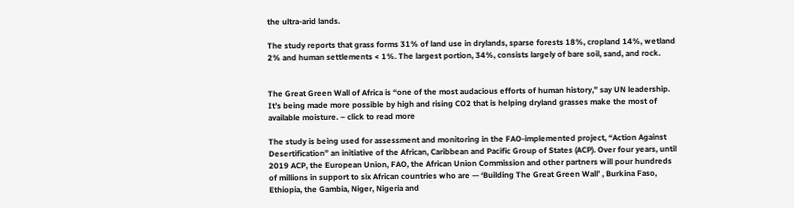the ultra-arid lands.

The study reports that grass forms 31% of land use in drylands, sparse forests 18%, cropland 14%, wetland 2% and human settlements < 1%. The largest portion, 34%, consists largely of bare soil, sand, and rock.


The Great Green Wall of Africa is “one of the most audacious efforts of human history,” say UN leadership. It’s being made more possible by high and rising CO2 that is helping dryland grasses make the most of available moisture. – click to read more

The study is being used for assessment and monitoring in the FAO-implemented project, “Action Against Desertification” an initiative of the African, Caribbean and Pacific Group of States (ACP). Over four years, until 2019 ACP, the European Union, FAO, the African Union Commission and other partners will pour hundreds of millions in support to six African countries who are — ‘Building The Great Green Wall’ , Burkina Faso, Ethiopia, the Gambia, Niger, Nigeria and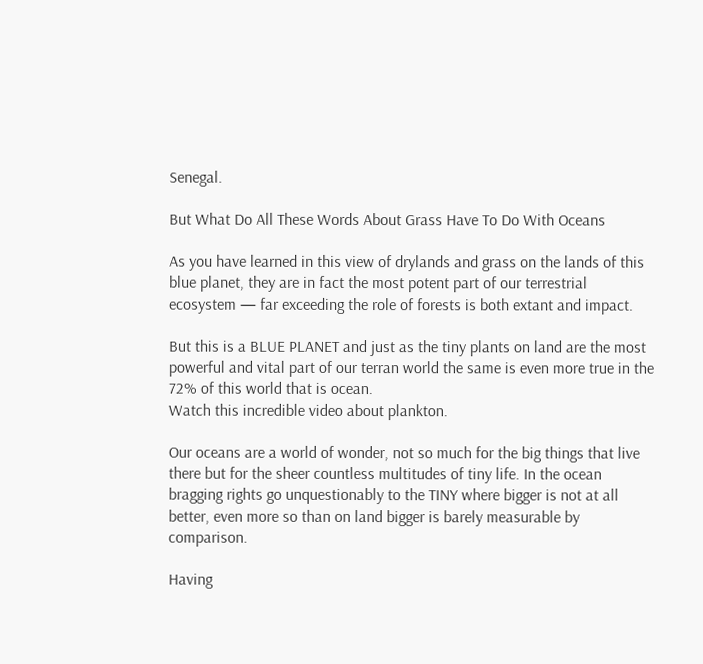Senegal.

But What Do All These Words About Grass Have To Do With Oceans

As you have learned in this view of drylands and grass on the lands of this blue planet, they are in fact the most potent part of our terrestrial ecosystem — far exceeding the role of forests is both extant and impact.

But this is a BLUE PLANET and just as the tiny plants on land are the most powerful and vital part of our terran world the same is even more true in the 72% of this world that is ocean.
Watch this incredible video about plankton.

Our oceans are a world of wonder, not so much for the big things that live there but for the sheer countless multitudes of tiny life. In the ocean bragging rights go unquestionably to the TINY where bigger is not at all better, even more so than on land bigger is barely measurable by comparison.

Having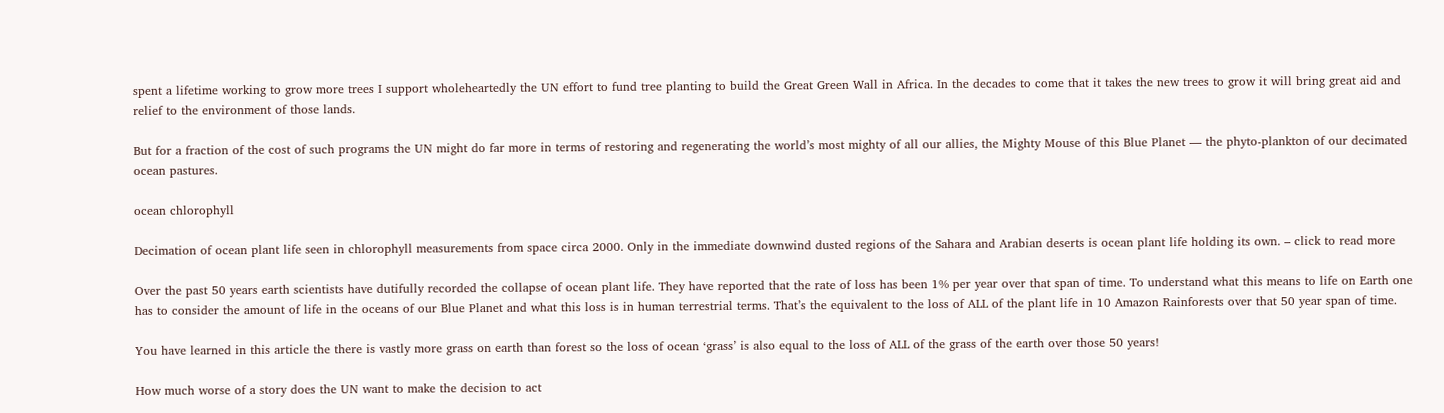spent a lifetime working to grow more trees I support wholeheartedly the UN effort to fund tree planting to build the Great Green Wall in Africa. In the decades to come that it takes the new trees to grow it will bring great aid and relief to the environment of those lands.

But for a fraction of the cost of such programs the UN might do far more in terms of restoring and regenerating the world’s most mighty of all our allies, the Mighty Mouse of this Blue Planet — the phyto-plankton of our decimated ocean pastures.

ocean chlorophyll

Decimation of ocean plant life seen in chlorophyll measurements from space circa 2000. Only in the immediate downwind dusted regions of the Sahara and Arabian deserts is ocean plant life holding its own. – click to read more

Over the past 50 years earth scientists have dutifully recorded the collapse of ocean plant life. They have reported that the rate of loss has been 1% per year over that span of time. To understand what this means to life on Earth one has to consider the amount of life in the oceans of our Blue Planet and what this loss is in human terrestrial terms. That’s the equivalent to the loss of ALL of the plant life in 10 Amazon Rainforests over that 50 year span of time.

You have learned in this article the there is vastly more grass on earth than forest so the loss of ocean ‘grass’ is also equal to the loss of ALL of the grass of the earth over those 50 years!

How much worse of a story does the UN want to make the decision to act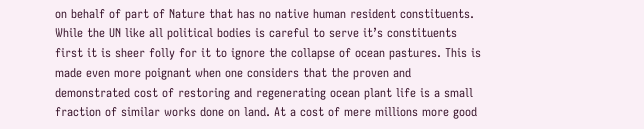on behalf of part of Nature that has no native human resident constituents. While the UN like all political bodies is careful to serve it’s constituents first it is sheer folly for it to ignore the collapse of ocean pastures. This is made even more poignant when one considers that the proven and demonstrated cost of restoring and regenerating ocean plant life is a small fraction of similar works done on land. At a cost of mere millions more good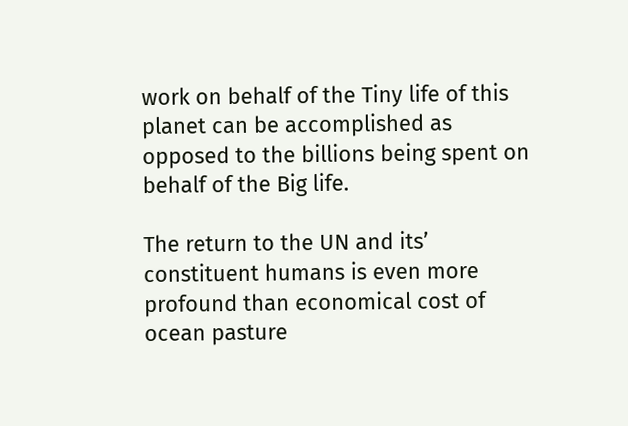work on behalf of the Tiny life of this planet can be accomplished as opposed to the billions being spent on behalf of the Big life.

The return to the UN and its’ constituent humans is even more profound than economical cost of ocean pasture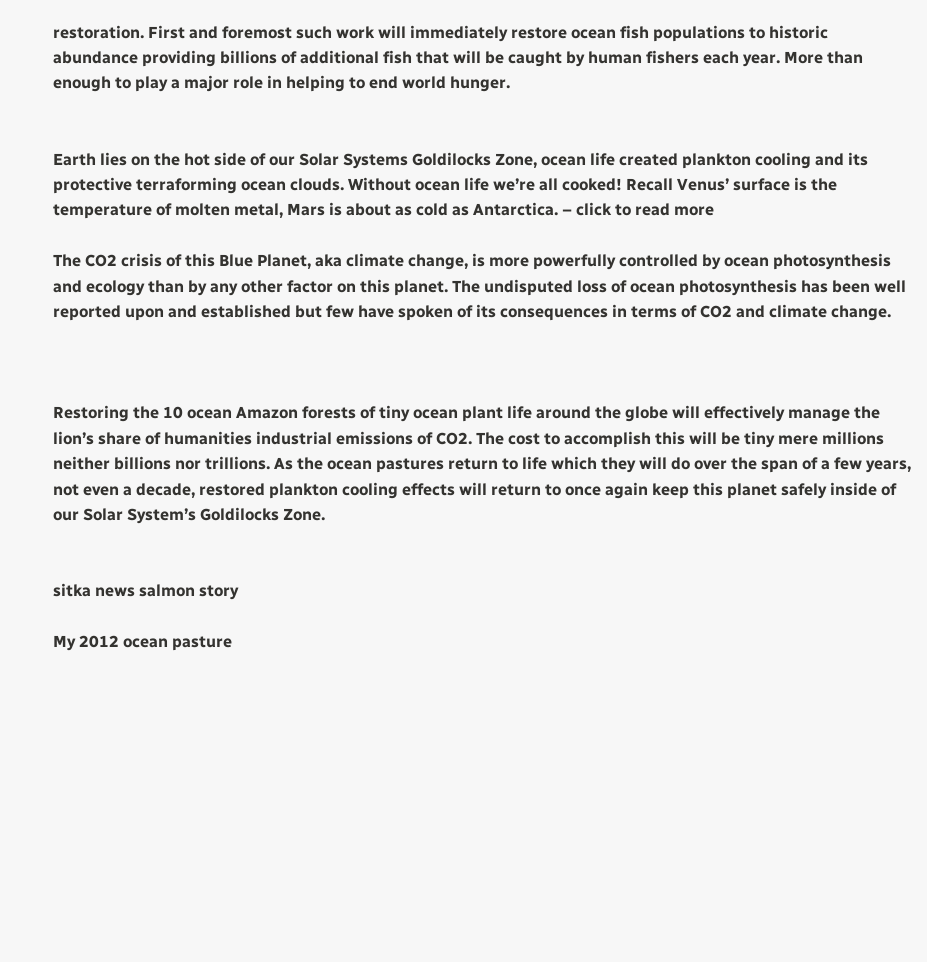restoration. First and foremost such work will immediately restore ocean fish populations to historic abundance providing billions of additional fish that will be caught by human fishers each year. More than enough to play a major role in helping to end world hunger.


Earth lies on the hot side of our Solar Systems Goldilocks Zone, ocean life created plankton cooling and its protective terraforming ocean clouds. Without ocean life we’re all cooked! Recall Venus’ surface is the temperature of molten metal, Mars is about as cold as Antarctica. – click to read more

The CO2 crisis of this Blue Planet, aka climate change, is more powerfully controlled by ocean photosynthesis and ecology than by any other factor on this planet. The undisputed loss of ocean photosynthesis has been well reported upon and established but few have spoken of its consequences in terms of CO2 and climate change.



Restoring the 10 ocean Amazon forests of tiny ocean plant life around the globe will effectively manage the lion’s share of humanities industrial emissions of CO2. The cost to accomplish this will be tiny mere millions neither billions nor trillions. As the ocean pastures return to life which they will do over the span of a few years, not even a decade, restored plankton cooling effects will return to once again keep this planet safely inside of our Solar System’s Goldilocks Zone.


sitka news salmon story

My 2012 ocean pasture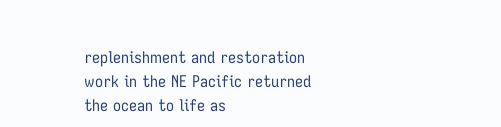replenishment and restoration work in the NE Pacific returned the ocean to life as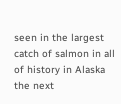seen in the largest catch of salmon in all of history in Alaska the next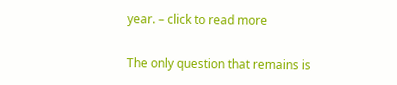year. – click to read more

The only question that remains is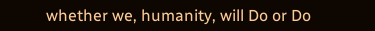whether we, humanity, will Do or Do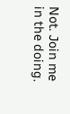Not. Join me in the doing.